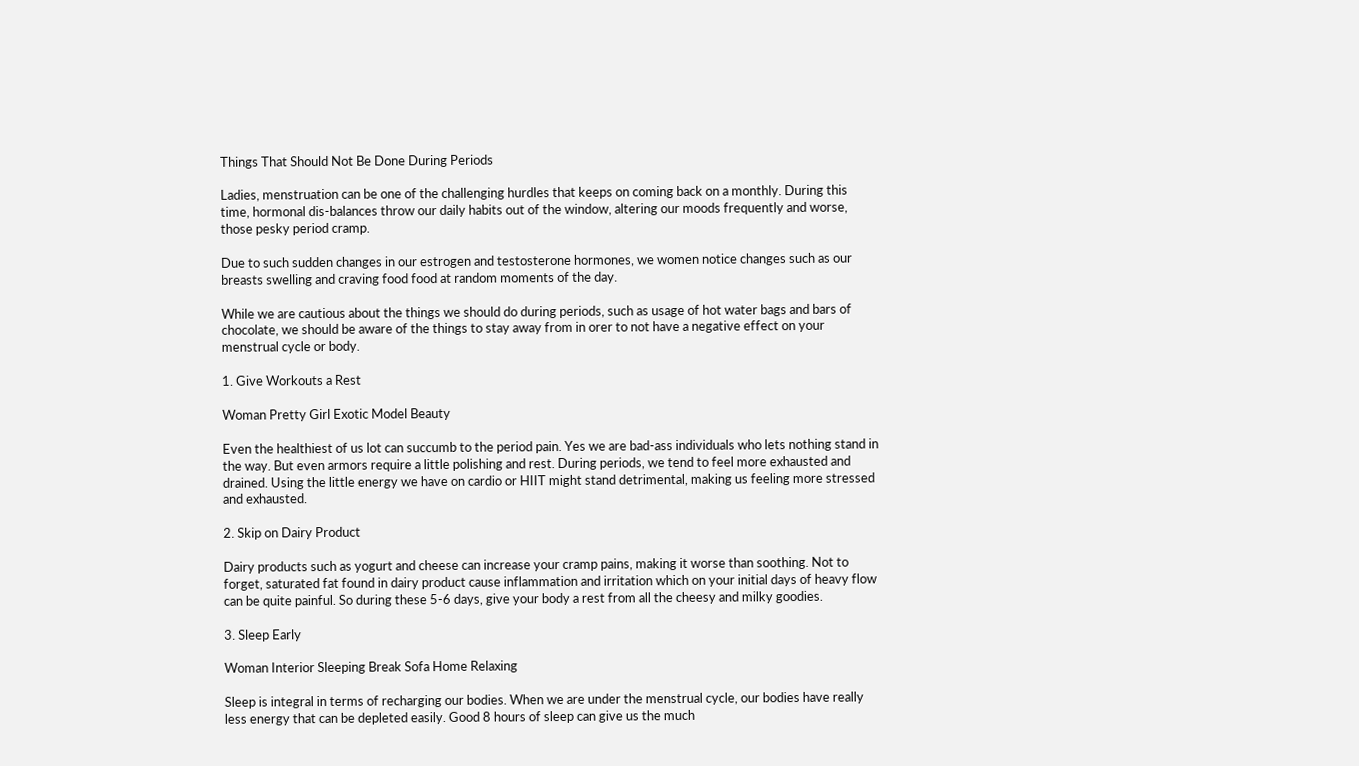Things That Should Not Be Done During Periods

Ladies, menstruation can be one of the challenging hurdles that keeps on coming back on a monthly. During this time, hormonal dis-balances throw our daily habits out of the window, altering our moods frequently and worse, those pesky period cramp.

Due to such sudden changes in our estrogen and testosterone hormones, we women notice changes such as our breasts swelling and craving food food at random moments of the day.

While we are cautious about the things we should do during periods, such as usage of hot water bags and bars of chocolate, we should be aware of the things to stay away from in orer to not have a negative effect on your menstrual cycle or body.

1. Give Workouts a Rest

Woman Pretty Girl Exotic Model Beauty

Even the healthiest of us lot can succumb to the period pain. Yes we are bad-ass individuals who lets nothing stand in the way. But even armors require a little polishing and rest. During periods, we tend to feel more exhausted and drained. Using the little energy we have on cardio or HIIT might stand detrimental, making us feeling more stressed and exhausted.

2. Skip on Dairy Product

Dairy products such as yogurt and cheese can increase your cramp pains, making it worse than soothing. Not to forget, saturated fat found in dairy product cause inflammation and irritation which on your initial days of heavy flow can be quite painful. So during these 5-6 days, give your body a rest from all the cheesy and milky goodies.

3. Sleep Early

Woman Interior Sleeping Break Sofa Home Relaxing

Sleep is integral in terms of recharging our bodies. When we are under the menstrual cycle, our bodies have really less energy that can be depleted easily. Good 8 hours of sleep can give us the much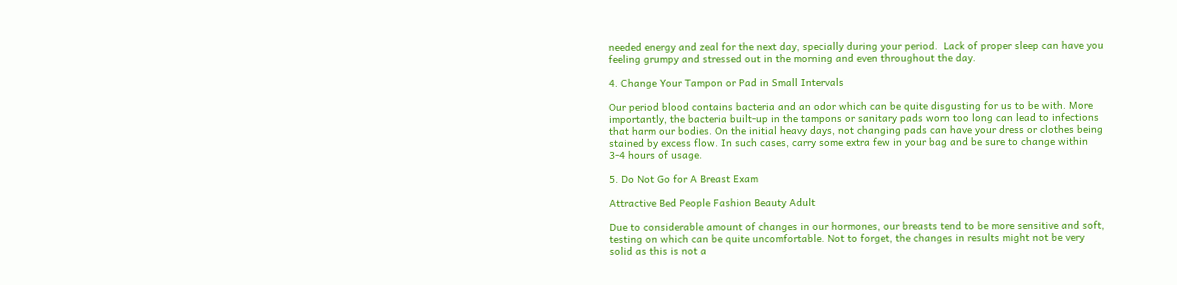needed energy and zeal for the next day, specially during your period.  Lack of proper sleep can have you feeling grumpy and stressed out in the morning and even throughout the day.

4. Change Your Tampon or Pad in Small Intervals

Our period blood contains bacteria and an odor which can be quite disgusting for us to be with. More importantly, the bacteria built-up in the tampons or sanitary pads worn too long can lead to infections that harm our bodies. On the initial heavy days, not changing pads can have your dress or clothes being stained by excess flow. In such cases, carry some extra few in your bag and be sure to change within 3-4 hours of usage.

5. Do Not Go for A Breast Exam

Attractive Bed People Fashion Beauty Adult

Due to considerable amount of changes in our hormones, our breasts tend to be more sensitive and soft, testing on which can be quite uncomfortable. Not to forget, the changes in results might not be very solid as this is not a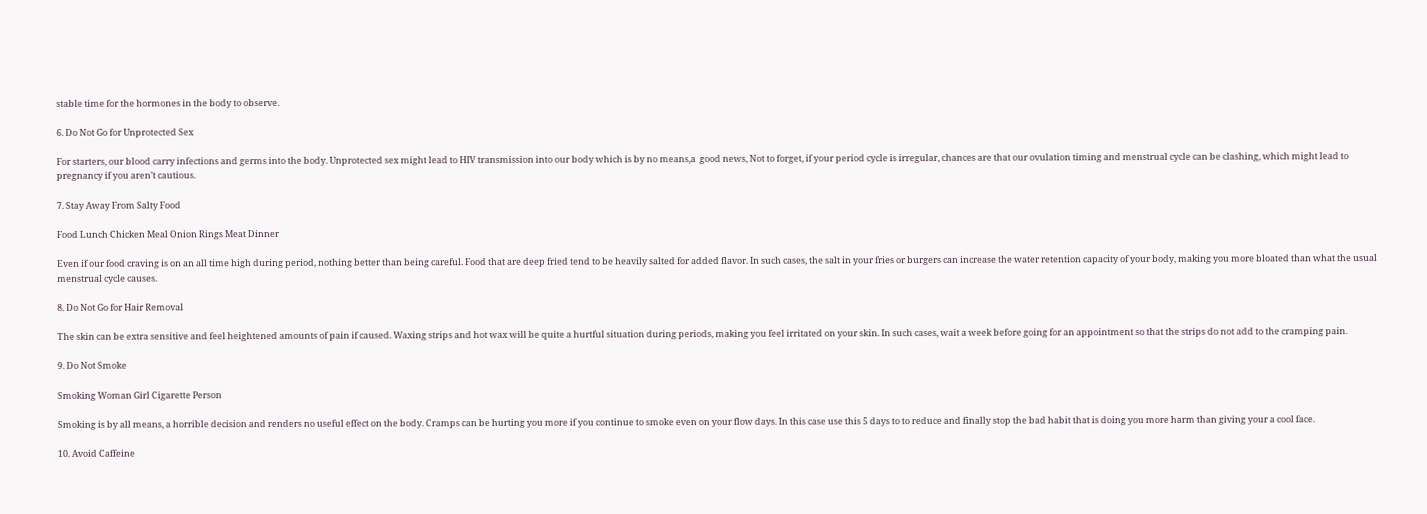stable time for the hormones in the body to observe.

6. Do Not Go for Unprotected Sex

For starters, our blood carry infections and germs into the body. Unprotected sex might lead to HIV transmission into our body which is by no means,a  good news, Not to forget, if your period cycle is irregular, chances are that our ovulation timing and menstrual cycle can be clashing, which might lead to pregnancy if you aren’t cautious.

7. Stay Away From Salty Food

Food Lunch Chicken Meal Onion Rings Meat Dinner

Even if our food craving is on an all time high during period, nothing better than being careful. Food that are deep fried tend to be heavily salted for added flavor. In such cases, the salt in your fries or burgers can increase the water retention capacity of your body, making you more bloated than what the usual menstrual cycle causes.

8. Do Not Go for Hair Removal

The skin can be extra sensitive and feel heightened amounts of pain if caused. Waxing strips and hot wax will be quite a hurtful situation during periods, making you feel irritated on your skin. In such cases, wait a week before going for an appointment so that the strips do not add to the cramping pain.

9. Do Not Smoke

Smoking Woman Girl Cigarette Person

Smoking is by all means, a horrible decision and renders no useful effect on the body. Cramps can be hurting you more if you continue to smoke even on your flow days. In this case use this 5 days to to reduce and finally stop the bad habit that is doing you more harm than giving your a cool face.

10. Avoid Caffeine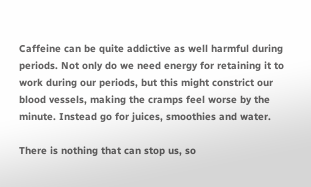Caffeine can be quite addictive as well harmful during periods. Not only do we need energy for retaining it to work during our periods, but this might constrict our blood vessels, making the cramps feel worse by the minute. Instead go for juices, smoothies and water.

There is nothing that can stop us, so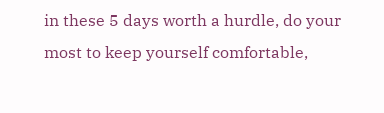in these 5 days worth a hurdle, do your most to keep yourself comfortable,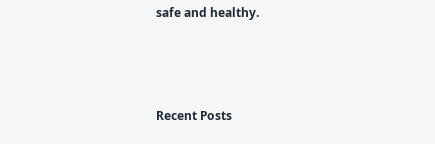safe and healthy.



Recent Posts